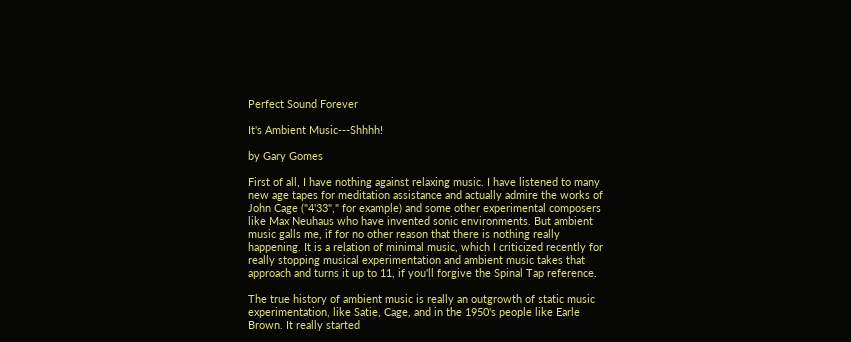Perfect Sound Forever

It's Ambient Music---Shhhh!

by Gary Gomes

First of all, I have nothing against relaxing music. I have listened to many new age tapes for meditation assistance and actually admire the works of John Cage ("4'33"," for example) and some other experimental composers like Max Neuhaus who have invented sonic environments. But ambient music galls me, if for no other reason that there is nothing really happening. It is a relation of minimal music, which I criticized recently for really stopping musical experimentation and ambient music takes that approach and turns it up to 11, if you'll forgive the Spinal Tap reference.

The true history of ambient music is really an outgrowth of static music experimentation, like Satie, Cage, and in the 1950's people like Earle Brown. It really started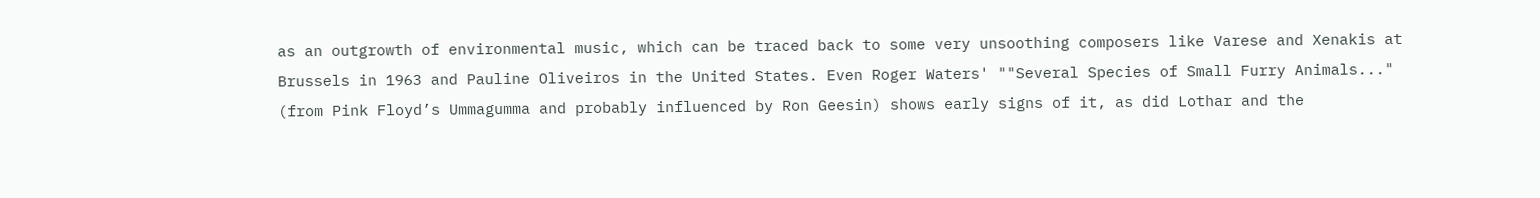as an outgrowth of environmental music, which can be traced back to some very unsoothing composers like Varese and Xenakis at Brussels in 1963 and Pauline Oliveiros in the United States. Even Roger Waters' ""Several Species of Small Furry Animals..." (from Pink Floyd’s Ummagumma and probably influenced by Ron Geesin) shows early signs of it, as did Lothar and the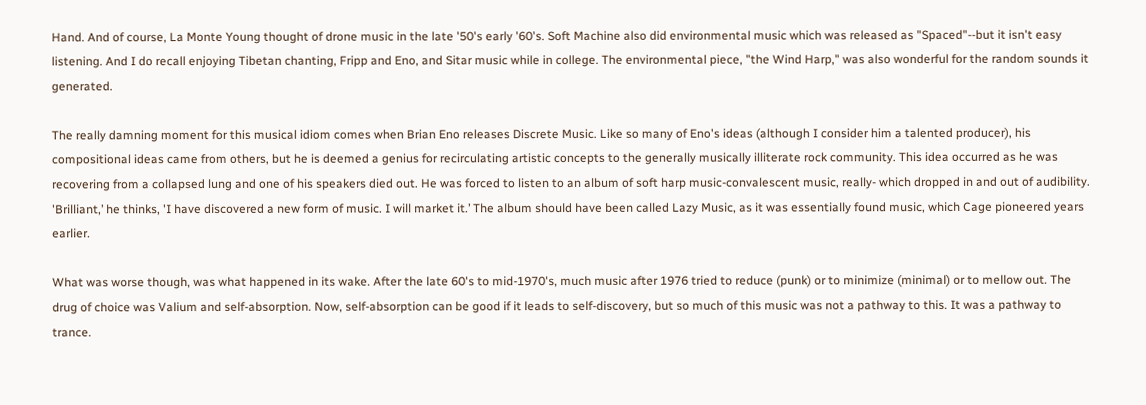Hand. And of course, La Monte Young thought of drone music in the late '50's early '60's. Soft Machine also did environmental music which was released as "Spaced"--but it isn't easy listening. And I do recall enjoying Tibetan chanting, Fripp and Eno, and Sitar music while in college. The environmental piece, "the Wind Harp," was also wonderful for the random sounds it generated.

The really damning moment for this musical idiom comes when Brian Eno releases Discrete Music. Like so many of Eno's ideas (although I consider him a talented producer), his compositional ideas came from others, but he is deemed a genius for recirculating artistic concepts to the generally musically illiterate rock community. This idea occurred as he was recovering from a collapsed lung and one of his speakers died out. He was forced to listen to an album of soft harp music-convalescent music, really- which dropped in and out of audibility. 'Brilliant,’ he thinks, 'I have discovered a new form of music. I will market it.’ The album should have been called Lazy Music, as it was essentially found music, which Cage pioneered years earlier.

What was worse though, was what happened in its wake. After the late 60's to mid-1970's, much music after 1976 tried to reduce (punk) or to minimize (minimal) or to mellow out. The drug of choice was Valium and self-absorption. Now, self-absorption can be good if it leads to self-discovery, but so much of this music was not a pathway to this. It was a pathway to trance.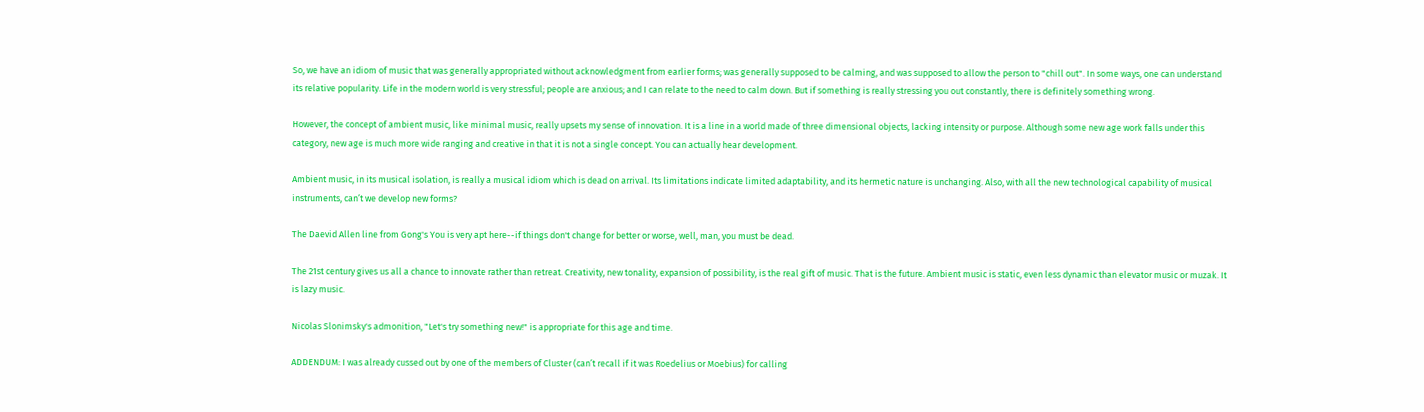So, we have an idiom of music that was generally appropriated without acknowledgment from earlier forms; was generally supposed to be calming, and was supposed to allow the person to "chill out". In some ways, one can understand its relative popularity. Life in the modern world is very stressful; people are anxious; and I can relate to the need to calm down. But if something is really stressing you out constantly, there is definitely something wrong.

However, the concept of ambient music, like minimal music, really upsets my sense of innovation. It is a line in a world made of three dimensional objects, lacking intensity or purpose. Although some new age work falls under this category, new age is much more wide ranging and creative in that it is not a single concept. You can actually hear development.

Ambient music, in its musical isolation, is really a musical idiom which is dead on arrival. Its limitations indicate limited adaptability, and its hermetic nature is unchanging. Also, with all the new technological capability of musical instruments, can’t we develop new forms?

The Daevid Allen line from Gong's You is very apt here--if things don't change for better or worse, well, man, you must be dead.

The 21st century gives us all a chance to innovate rather than retreat. Creativity, new tonality, expansion of possibility, is the real gift of music. That is the future. Ambient music is static, even less dynamic than elevator music or muzak. It is lazy music.

Nicolas Slonimsky's admonition, "Let's try something new!" is appropriate for this age and time.

ADDENDUM: I was already cussed out by one of the members of Cluster (can’t recall if it was Roedelius or Moebius) for calling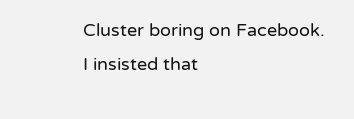Cluster boring on Facebook. I insisted that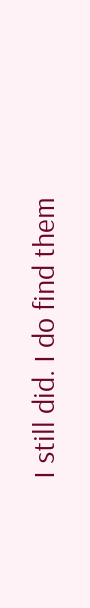I still did. I do find them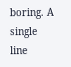boring. A single line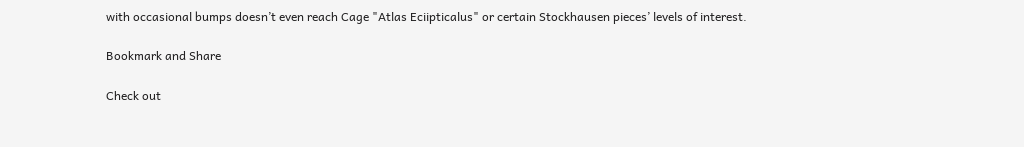with occasional bumps doesn’t even reach Cage "Atlas Eciipticalus" or certain Stockhausen pieces’ levels of interest.

Bookmark and Share

Check out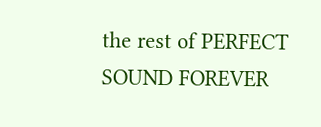the rest of PERFECT SOUND FOREVER